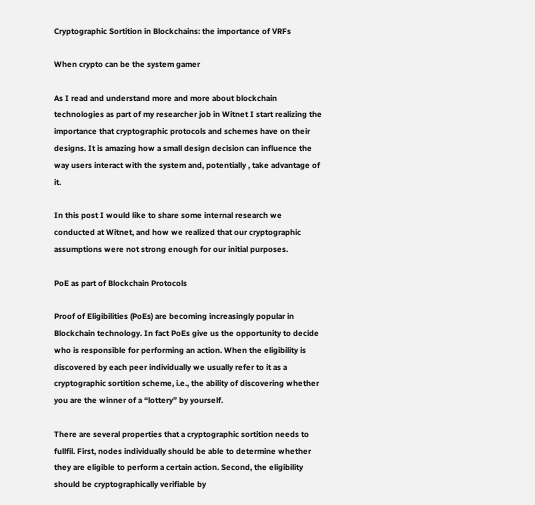Cryptographic Sortition in Blockchains: the importance of VRFs

When crypto can be the system gamer

As I read and understand more and more about blockchain technologies as part of my researcher job in Witnet I start realizing the importance that cryptographic protocols and schemes have on their designs. It is amazing how a small design decision can influence the way users interact with the system and, potentially , take advantage of it.

In this post I would like to share some internal research we conducted at Witnet, and how we realized that our cryptographic assumptions were not strong enough for our initial purposes.

PoE as part of Blockchain Protocols

Proof of Eligibilities (PoEs) are becoming increasingly popular in Blockchain technology. In fact PoEs give us the opportunity to decide who is responsible for performing an action. When the eligibility is discovered by each peer individually we usually refer to it as a cryptographic sortition scheme, i.e., the ability of discovering whether you are the winner of a “lottery” by yourself.

There are several properties that a cryptographic sortition needs to fullfil. First, nodes individually should be able to determine whether they are eligible to perform a certain action. Second, the eligibility should be cryptographically verifiable by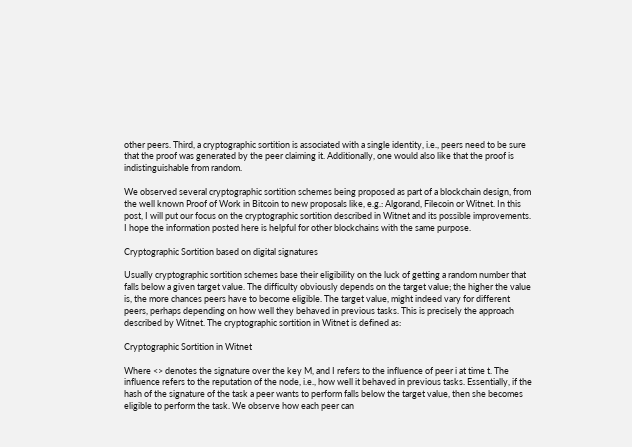other peers. Third, a cryptographic sortition is associated with a single identity, i.e., peers need to be sure that the proof was generated by the peer claiming it. Additionally, one would also like that the proof is indistinguishable from random.

We observed several cryptographic sortition schemes being proposed as part of a blockchain design, from the well known Proof of Work in Bitcoin to new proposals like, e.g.: Algorand, Filecoin or Witnet. In this post, I will put our focus on the cryptographic sortition described in Witnet and its possible improvements. I hope the information posted here is helpful for other blockchains with the same purpose.

Cryptographic Sortition based on digital signatures

Usually cryptographic sortition schemes base their eligibility on the luck of getting a random number that falls below a given target value. The difficulty obviously depends on the target value; the higher the value is, the more chances peers have to become eligible. The target value, might indeed vary for different peers, perhaps depending on how well they behaved in previous tasks. This is precisely the approach described by Witnet. The cryptographic sortition in Witnet is defined as:

Cryptographic Sortition in Witnet

Where <> denotes the signature over the key M, and I refers to the influence of peer i at time t. The influence refers to the reputation of the node, i.e., how well it behaved in previous tasks. Essentially, if the hash of the signature of the task a peer wants to perform falls below the target value, then she becomes eligible to perform the task. We observe how each peer can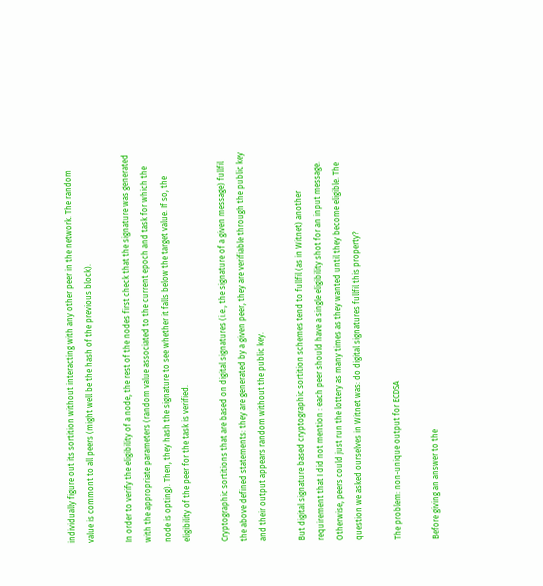individually figure out its sortition without interacting with any other peer in the network. The random value is commont to all peers (might well be the hash of the previous block).

In order to verify the eligibility of a node, the rest of the nodes first check that the signature was generated with the appropriate parameters (random value associated to the current epoch and task for which the node is opting). Then, they hash the signature to see whether it falls below the target value. If so, the eligibility of the peer for the task is verified.

Cryptographic sortitions that are based on digital signatures (i.e., the signature of a given message) fullfil the above defined statements: they are generated by a given peer, they are verifiable through the public key and their output appears random without the public key.

But digital signature based cryptographic sortition schemes tend to fullfil (as in Witnet) another requirement that I did not mention : each peer should have a single eligibility shot for an input message. Otherwise, peers could just run the lottery as many times as they wanted until they become eligible. The question we asked ourselves in Witnet was: do digital signatures fullfil this property?

The problem: non-unique output for ECDSA

Before giving an answer to the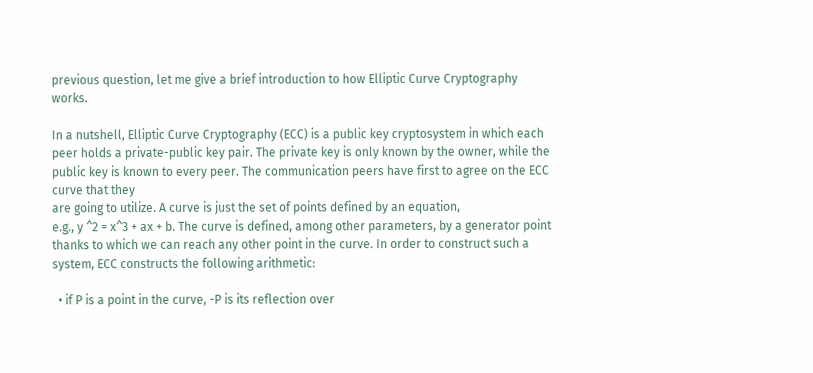previous question, let me give a brief introduction to how Elliptic Curve Cryptography works.

In a nutshell, Elliptic Curve Cryptography (ECC) is a public key cryptosystem in which each peer holds a private-public key pair. The private key is only known by the owner, while the public key is known to every peer. The communication peers have first to agree on the ECC curve that they
are going to utilize. A curve is just the set of points defined by an equation,
e.g., y ^2 = x^3 + ax + b. The curve is defined, among other parameters, by a generator point thanks to which we can reach any other point in the curve. In order to construct such a system, ECC constructs the following arithmetic:

  • if P is a point in the curve, -P is its reflection over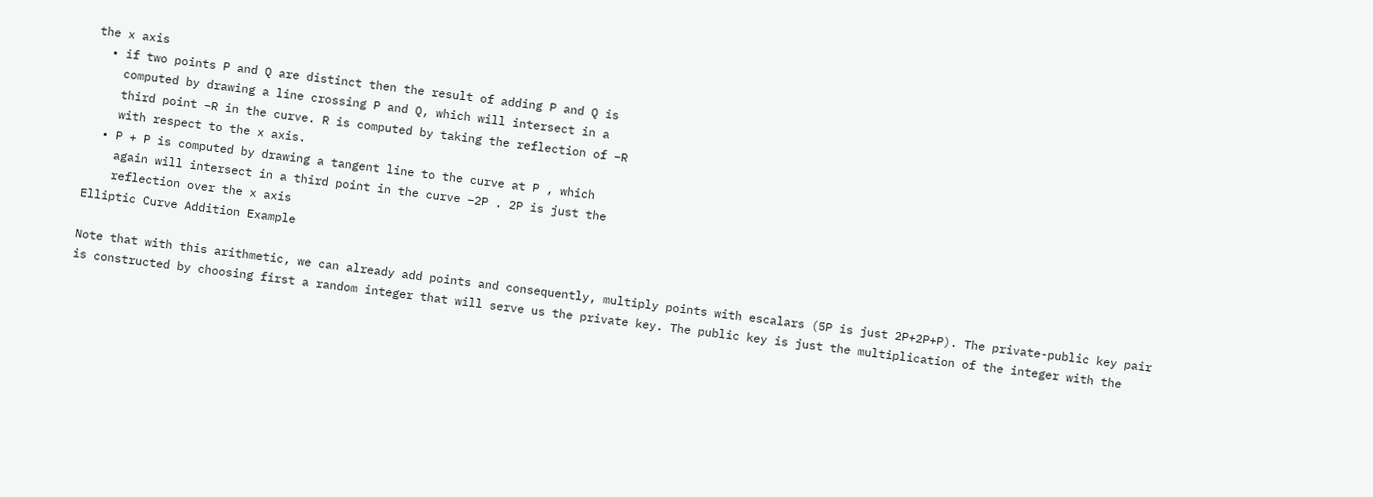the x axis
  • if two points P and Q are distinct then the result of adding P and Q is
    computed by drawing a line crossing P and Q, which will intersect in a
    third point −R in the curve. R is computed by taking the reflection of −R
    with respect to the x axis.
  • P + P is computed by drawing a tangent line to the curve at P , which
    again will intersect in a third point in the curve −2P . 2P is just the
    reflection over the x axis
Elliptic Curve Addition Example

Note that with this arithmetic, we can already add points and consequently, multiply points with escalars (5P is just 2P+2P+P). The private-public key pair is constructed by choosing first a random integer that will serve us the private key. The public key is just the multiplication of the integer with the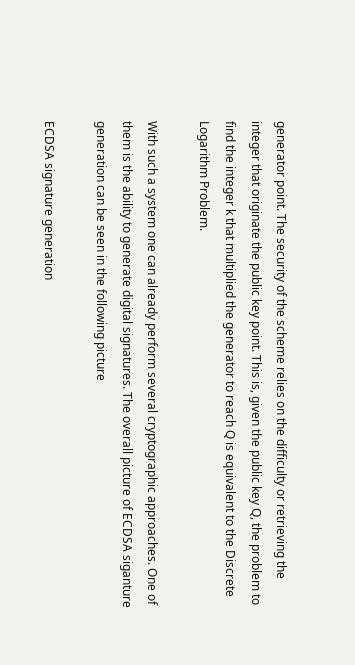generator point. The security of the scheme relies on the difficulty or retrieving the integer that originate the public key point. This is, given the public key Q, the problem to find the integer k that multiplied the generator to reach Q is equivalent to the Discrete Logarithm Problem.

With such a system one can already perform several cryptographic approaches. One of them is the ability to generate digital signatures. The overall picture of ECDSA siganture generation can be seen in the following picture

ECDSA signature generation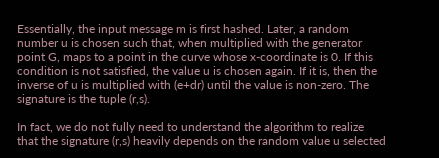Essentially, the input message m is first hashed. Later, a random number u is chosen such that, when multiplied with the generator point G, maps to a point in the curve whose x-coordinate is 0. If this condition is not satisfied, the value u is chosen again. If it is, then the inverse of u is multiplied with (e+dr) until the value is non-zero. The signature is the tuple (r,s).

In fact, we do not fully need to understand the algorithm to realize that the signature (r,s) heavily depends on the random value u selected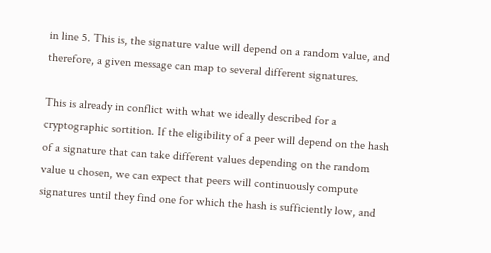in line 5. This is, the signature value will depend on a random value, and therefore, a given message can map to several different signatures.

This is already in conflict with what we ideally described for a cryptographic sortition. If the eligibility of a peer will depend on the hash of a signature that can take different values depending on the random value u chosen, we can expect that peers will continuously compute signatures until they find one for which the hash is sufficiently low, and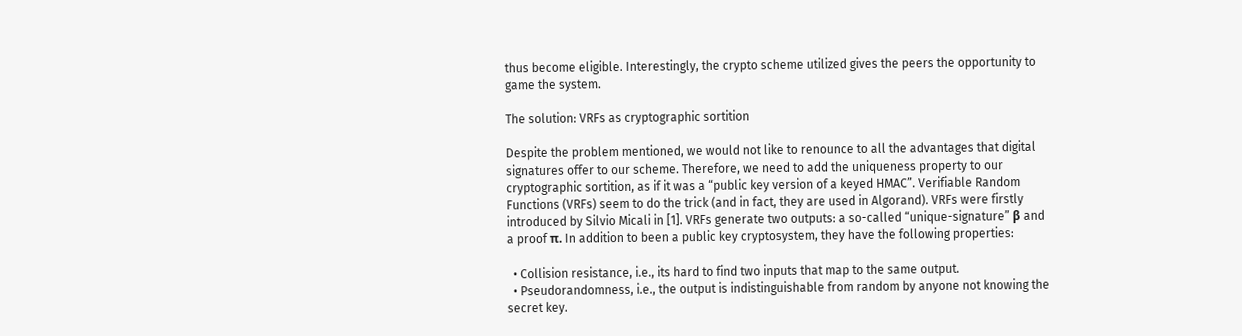thus become eligible. Interestingly, the crypto scheme utilized gives the peers the opportunity to game the system.

The solution: VRFs as cryptographic sortition

Despite the problem mentioned, we would not like to renounce to all the advantages that digital signatures offer to our scheme. Therefore, we need to add the uniqueness property to our cryptographic sortition, as if it was a “public key version of a keyed HMAC”. Verifiable Random Functions (VRFs) seem to do the trick (and in fact, they are used in Algorand). VRFs were firstly introduced by Silvio Micali in [1]. VRFs generate two outputs: a so-called “unique-signature” β and a proof π. In addition to been a public key cryptosystem, they have the following properties:

  • Collision resistance, i.e., its hard to find two inputs that map to the same output.
  • Pseudorandomness, i.e., the output is indistinguishable from random by anyone not knowing the secret key.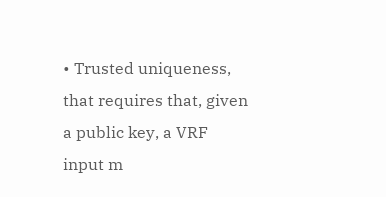• Trusted uniqueness, that requires that, given a public key, a VRF input m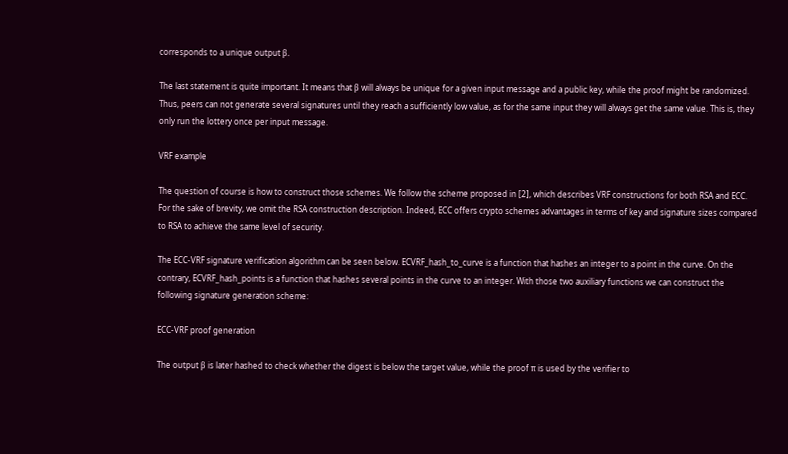corresponds to a unique output β.

The last statement is quite important. It means that β will always be unique for a given input message and a public key, while the proof might be randomized. Thus, peers can not generate several signatures until they reach a sufficiently low value, as for the same input they will always get the same value. This is, they only run the lottery once per input message.

VRF example

The question of course is how to construct those schemes. We follow the scheme proposed in [2], which describes VRF constructions for both RSA and ECC. For the sake of brevity, we omit the RSA construction description. Indeed, ECC offers crypto schemes advantages in terms of key and signature sizes compared to RSA to achieve the same level of security.

The ECC-VRF signature verification algorithm can be seen below. ECVRF_hash_to_curve is a function that hashes an integer to a point in the curve. On the contrary, ECVRF_hash_points is a function that hashes several points in the curve to an integer. With those two auxiliary functions we can construct the following signature generation scheme:

ECC-VRF proof generation

The output β is later hashed to check whether the digest is below the target value, while the proof π is used by the verifier to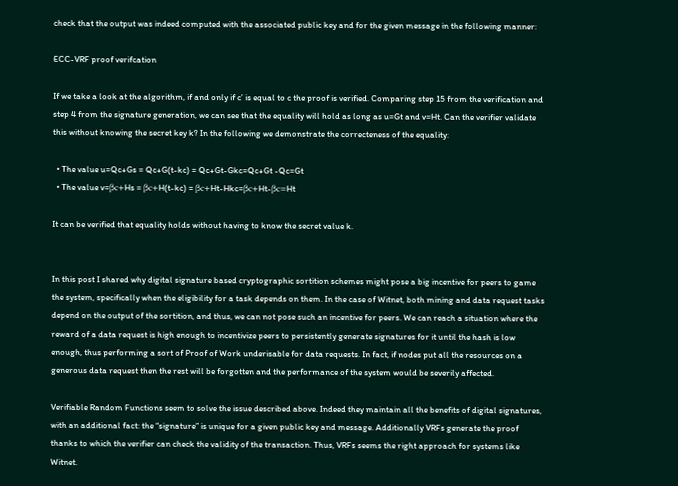check that the output was indeed computed with the associated public key and for the given message in the following manner:

ECC-VRF proof verifcation

If we take a look at the algorithm, if and only if c’ is equal to c the proof is verified. Comparing step 15 from the verification and step 4 from the signature generation, we can see that the equality will hold as long as u=Gt and v=Ht. Can the verifier validate this without knowing the secret key k? In the following we demonstrate the correcteness of the equality:

  • The value u=Qc+Gs = Qc+G(t-kc) = Qc+Gt-Gkc=Qc+Gt -Qc=Gt
  • The value v=βc+Hs = βc+H(t-kc) = βc+Ht-Hkc=βc+Ht-βc=Ht

It can be verified that equality holds without having to know the secret value k.


In this post I shared why digital signature based cryptographic sortition schemes might pose a big incentive for peers to game the system, specifically when the eligibility for a task depends on them. In the case of Witnet, both mining and data request tasks depend on the output of the sortition, and thus, we can not pose such an incentive for peers. We can reach a situation where the reward of a data request is high enough to incentivize peers to persistently generate signatures for it until the hash is low enough, thus performing a sort of Proof of Work underisable for data requests. In fact, if nodes put all the resources on a generous data request then the rest will be forgotten and the performance of the system would be severily affected.

Verifiable Random Functions seem to solve the issue described above. Indeed they maintain all the benefits of digital signatures, with an additional fact: the “signature” is unique for a given public key and message. Additionally VRFs generate the proof thanks to which the verifier can check the validity of the transaction. Thus, VRFs seems the right approach for systems like Witnet.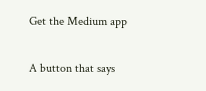Get the Medium app

A button that says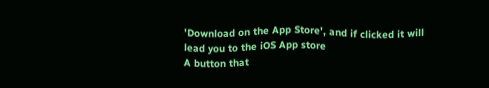'Download on the App Store', and if clicked it will lead you to the iOS App store
A button that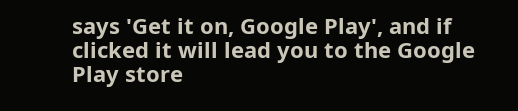says 'Get it on, Google Play', and if clicked it will lead you to the Google Play store